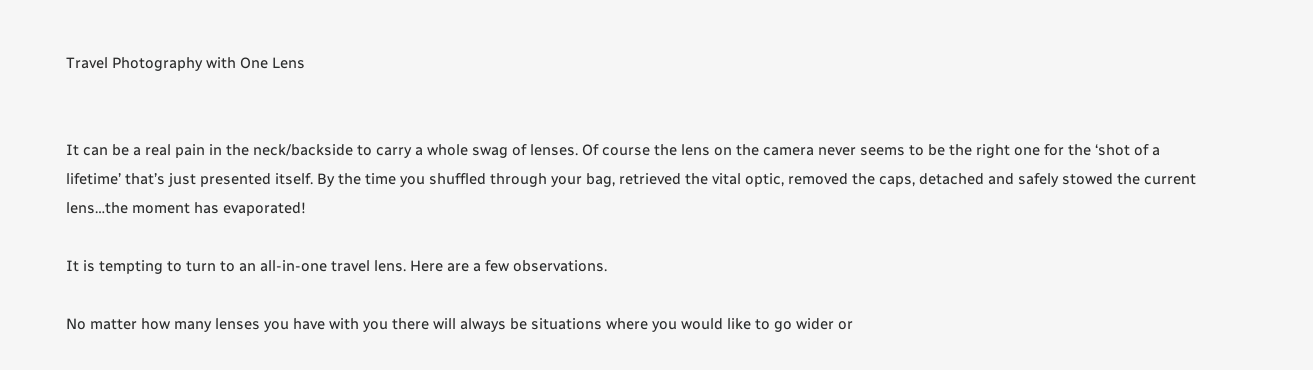Travel Photography with One Lens


It can be a real pain in the neck/backside to carry a whole swag of lenses. Of course the lens on the camera never seems to be the right one for the ‘shot of a lifetime’ that’s just presented itself. By the time you shuffled through your bag, retrieved the vital optic, removed the caps, detached and safely stowed the current lens…the moment has evaporated!

It is tempting to turn to an all-in-one travel lens. Here are a few observations.

No matter how many lenses you have with you there will always be situations where you would like to go wider or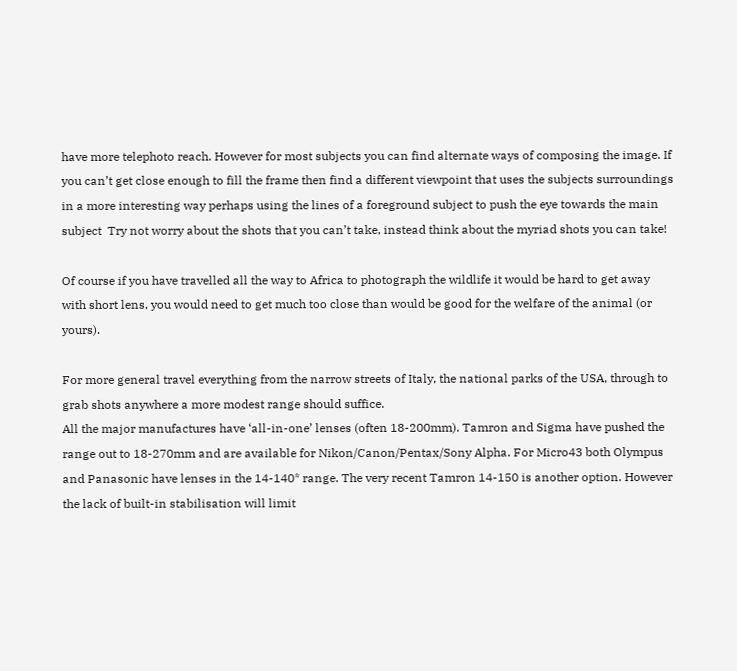have more telephoto reach. However for most subjects you can find alternate ways of composing the image. If you can’t get close enough to fill the frame then find a different viewpoint that uses the subjects surroundings in a more interesting way perhaps using the lines of a foreground subject to push the eye towards the main subject  Try not worry about the shots that you can’t take, instead think about the myriad shots you can take!

Of course if you have travelled all the way to Africa to photograph the wildlife it would be hard to get away with short lens, you would need to get much too close than would be good for the welfare of the animal (or yours).

For more general travel everything from the narrow streets of Italy, the national parks of the USA, through to grab shots anywhere a more modest range should suffice.
All the major manufactures have ‘all-in-one’ lenses (often 18-200mm). Tamron and Sigma have pushed the range out to 18-270mm and are available for Nikon/Canon/Pentax/Sony Alpha. For Micro43 both Olympus and Panasonic have lenses in the 14-140* range. The very recent Tamron 14-150 is another option. However the lack of built-in stabilisation will limit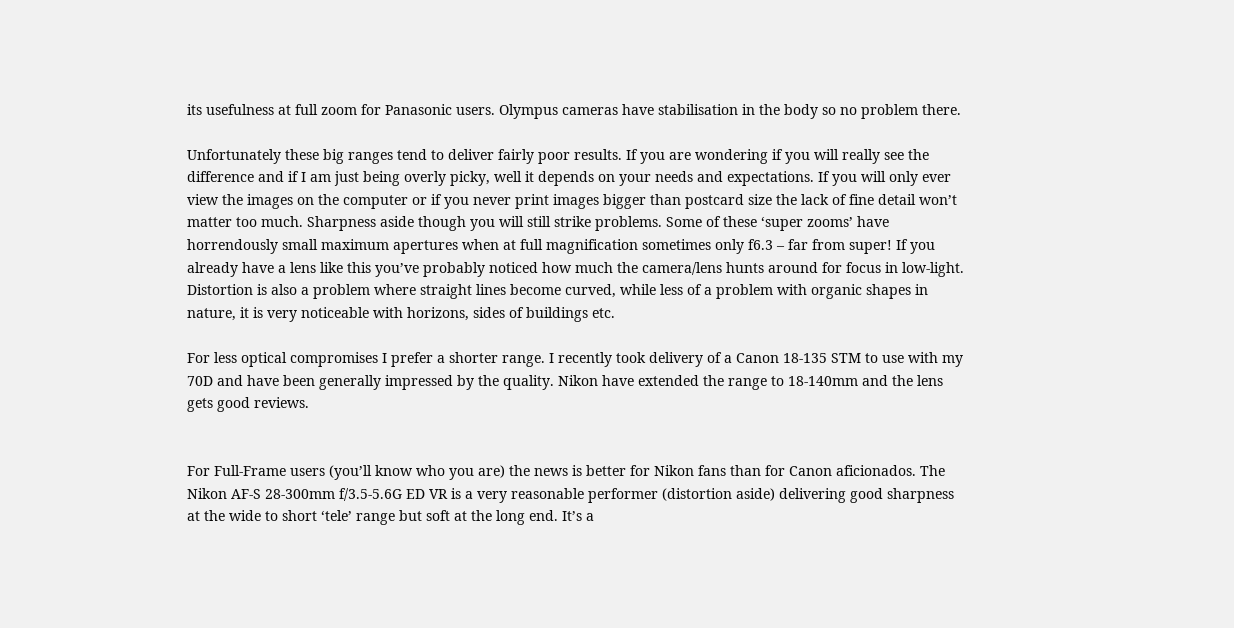its usefulness at full zoom for Panasonic users. Olympus cameras have stabilisation in the body so no problem there.

Unfortunately these big ranges tend to deliver fairly poor results. If you are wondering if you will really see the difference and if I am just being overly picky, well it depends on your needs and expectations. If you will only ever view the images on the computer or if you never print images bigger than postcard size the lack of fine detail won’t matter too much. Sharpness aside though you will still strike problems. Some of these ‘super zooms’ have horrendously small maximum apertures when at full magnification sometimes only f6.3 – far from super! If you already have a lens like this you’ve probably noticed how much the camera/lens hunts around for focus in low-light. Distortion is also a problem where straight lines become curved, while less of a problem with organic shapes in nature, it is very noticeable with horizons, sides of buildings etc.

For less optical compromises I prefer a shorter range. I recently took delivery of a Canon 18-135 STM to use with my 70D and have been generally impressed by the quality. Nikon have extended the range to 18-140mm and the lens gets good reviews.


For Full-Frame users (you’ll know who you are) the news is better for Nikon fans than for Canon aficionados. The Nikon AF-S 28-300mm f/3.5-5.6G ED VR is a very reasonable performer (distortion aside) delivering good sharpness at the wide to short ‘tele’ range but soft at the long end. It’s a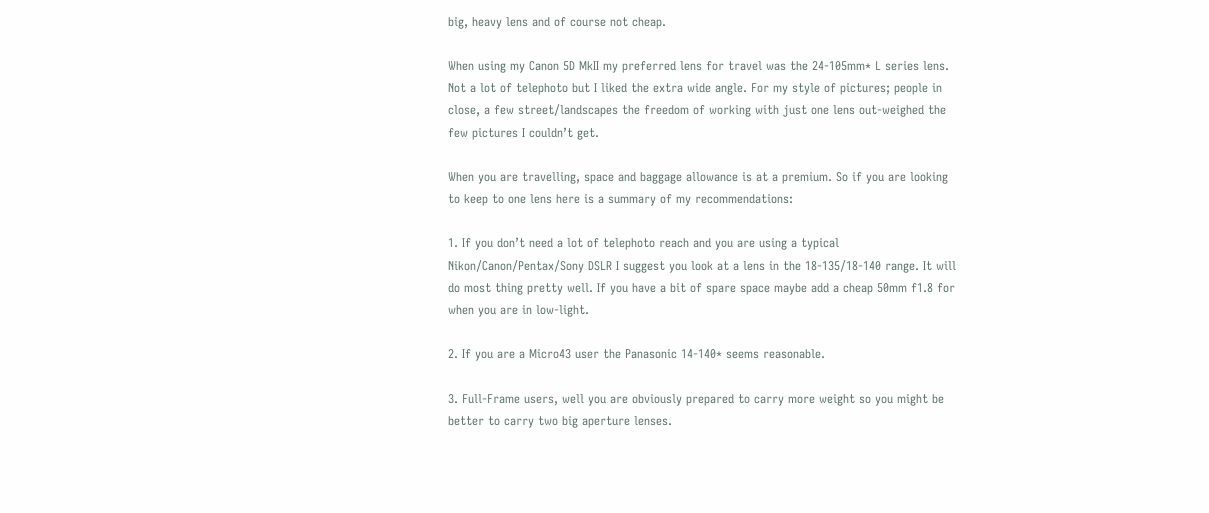big, heavy lens and of course not cheap.

When using my Canon 5D MkII my preferred lens for travel was the 24-105mm* L series lens. Not a lot of telephoto but I liked the extra wide angle. For my style of pictures; people in close, a few street/landscapes the freedom of working with just one lens out-weighed the few pictures I couldn’t get.

When you are travelling, space and baggage allowance is at a premium. So if you are looking to keep to one lens here is a summary of my recommendations:

1. If you don’t need a lot of telephoto reach and you are using a typical Nikon/Canon/Pentax/Sony DSLR I suggest you look at a lens in the 18-135/18-140 range. It will do most thing pretty well. If you have a bit of spare space maybe add a cheap 50mm f1.8 for when you are in low-light.

2. If you are a Micro43 user the Panasonic 14-140* seems reasonable.

3. Full-Frame users, well you are obviously prepared to carry more weight so you might be better to carry two big aperture lenses.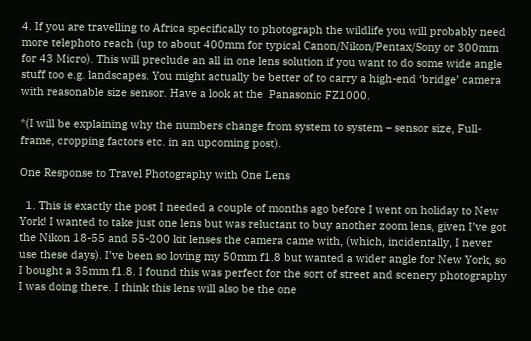4. If you are travelling to Africa specifically to photograph the wildlife you will probably need more telephoto reach (up to about 400mm for typical Canon/Nikon/Pentax/Sony or 300mm for 43 Micro). This will preclude an all in one lens solution if you want to do some wide angle stuff too e.g. landscapes. You might actually be better of to carry a high-end ‘bridge’ camera with reasonable size sensor. Have a look at the  Panasonic FZ1000.

*(I will be explaining why the numbers change from system to system – sensor size, Full-frame, cropping factors etc. in an upcoming post).

One Response to Travel Photography with One Lens

  1. This is exactly the post I needed a couple of months ago before I went on holiday to New York! I wanted to take just one lens but was reluctant to buy another zoom lens, given I’ve got the Nikon 18-55 and 55-200 kit lenses the camera came with, (which, incidentally, I never use these days). I’ve been so loving my 50mm f1.8 but wanted a wider angle for New York, so I bought a 35mm f1.8. I found this was perfect for the sort of street and scenery photography I was doing there. I think this lens will also be the one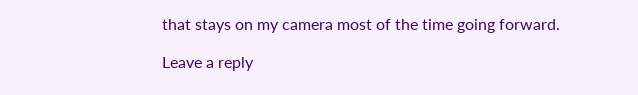that stays on my camera most of the time going forward.

Leave a reply